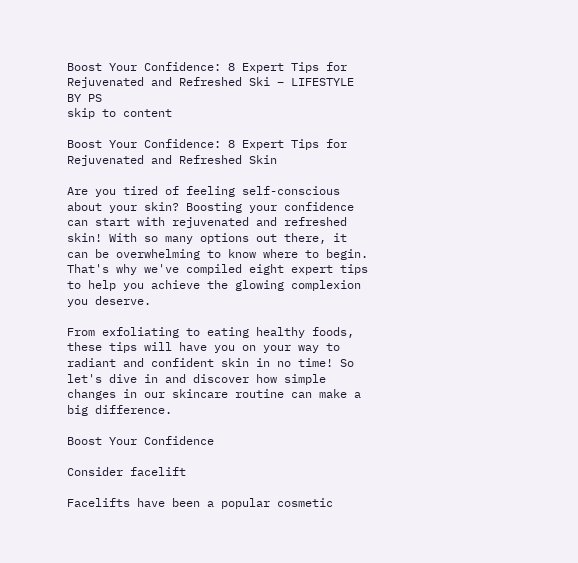Boost Your Confidence: 8 Expert Tips for Rejuvenated and Refreshed Ski – LIFESTYLE BY PS
skip to content

Boost Your Confidence: 8 Expert Tips for Rejuvenated and Refreshed Skin

Are you tired of feeling self-conscious about your skin? Boosting your confidence can start with rejuvenated and refreshed skin! With so many options out there, it can be overwhelming to know where to begin. That's why we've compiled eight expert tips to help you achieve the glowing complexion you deserve.

From exfoliating to eating healthy foods, these tips will have you on your way to radiant and confident skin in no time! So let's dive in and discover how simple changes in our skincare routine can make a big difference.

Boost Your Confidence

Consider facelift

Facelifts have been a popular cosmetic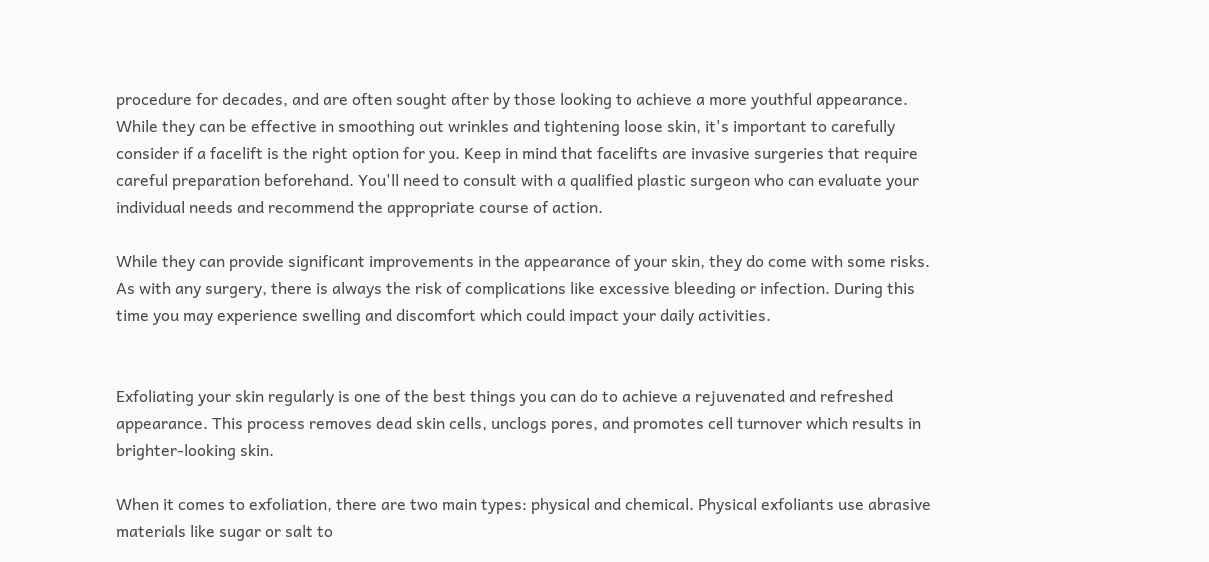procedure for decades, and are often sought after by those looking to achieve a more youthful appearance. While they can be effective in smoothing out wrinkles and tightening loose skin, it's important to carefully consider if a facelift is the right option for you. Keep in mind that facelifts are invasive surgeries that require careful preparation beforehand. You'll need to consult with a qualified plastic surgeon who can evaluate your individual needs and recommend the appropriate course of action.

While they can provide significant improvements in the appearance of your skin, they do come with some risks. As with any surgery, there is always the risk of complications like excessive bleeding or infection. During this time you may experience swelling and discomfort which could impact your daily activities.


Exfoliating your skin regularly is one of the best things you can do to achieve a rejuvenated and refreshed appearance. This process removes dead skin cells, unclogs pores, and promotes cell turnover which results in brighter-looking skin.

When it comes to exfoliation, there are two main types: physical and chemical. Physical exfoliants use abrasive materials like sugar or salt to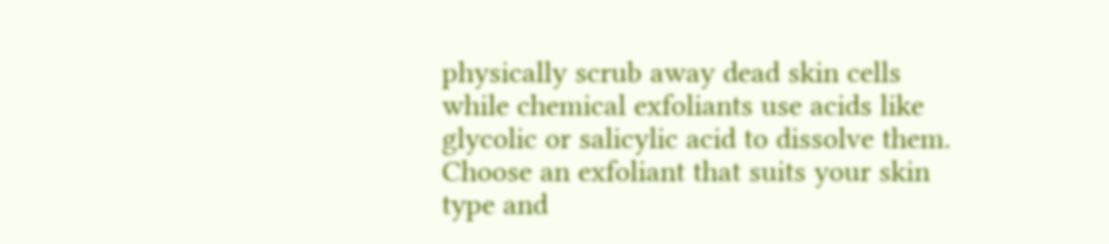physically scrub away dead skin cells while chemical exfoliants use acids like glycolic or salicylic acid to dissolve them. Choose an exfoliant that suits your skin type and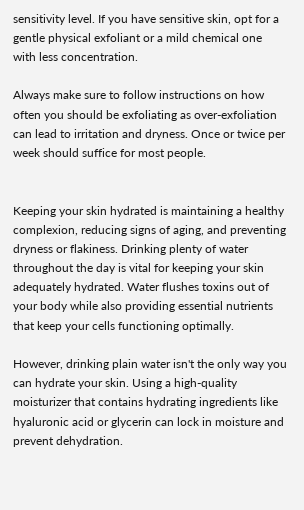sensitivity level. If you have sensitive skin, opt for a gentle physical exfoliant or a mild chemical one with less concentration.

Always make sure to follow instructions on how often you should be exfoliating as over-exfoliation can lead to irritation and dryness. Once or twice per week should suffice for most people.


Keeping your skin hydrated is maintaining a healthy complexion, reducing signs of aging, and preventing dryness or flakiness. Drinking plenty of water throughout the day is vital for keeping your skin adequately hydrated. Water flushes toxins out of your body while also providing essential nutrients that keep your cells functioning optimally.

However, drinking plain water isn't the only way you can hydrate your skin. Using a high-quality moisturizer that contains hydrating ingredients like hyaluronic acid or glycerin can lock in moisture and prevent dehydration.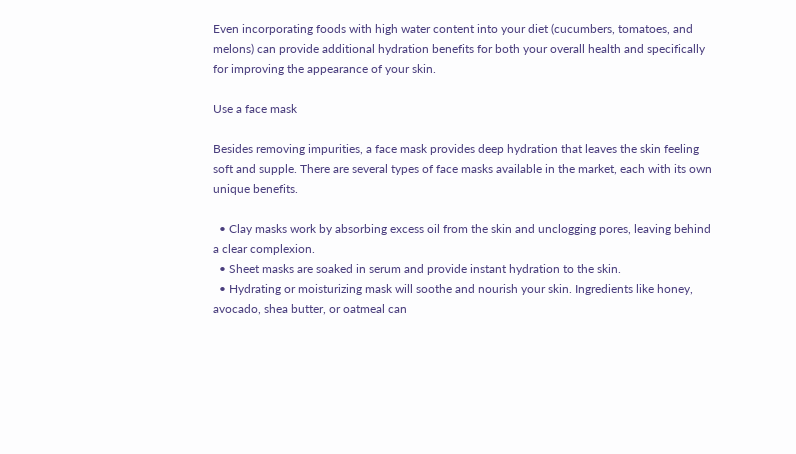Even incorporating foods with high water content into your diet (cucumbers, tomatoes, and melons) can provide additional hydration benefits for both your overall health and specifically for improving the appearance of your skin.

Use a face mask

Besides removing impurities, a face mask provides deep hydration that leaves the skin feeling soft and supple. There are several types of face masks available in the market, each with its own unique benefits.

  • Clay masks work by absorbing excess oil from the skin and unclogging pores, leaving behind a clear complexion.
  • Sheet masks are soaked in serum and provide instant hydration to the skin.
  • Hydrating or moisturizing mask will soothe and nourish your skin. Ingredients like honey, avocado, shea butter, or oatmeal can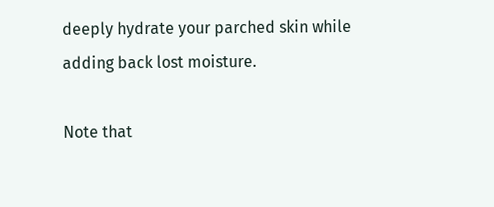deeply hydrate your parched skin while adding back lost moisture.

Note that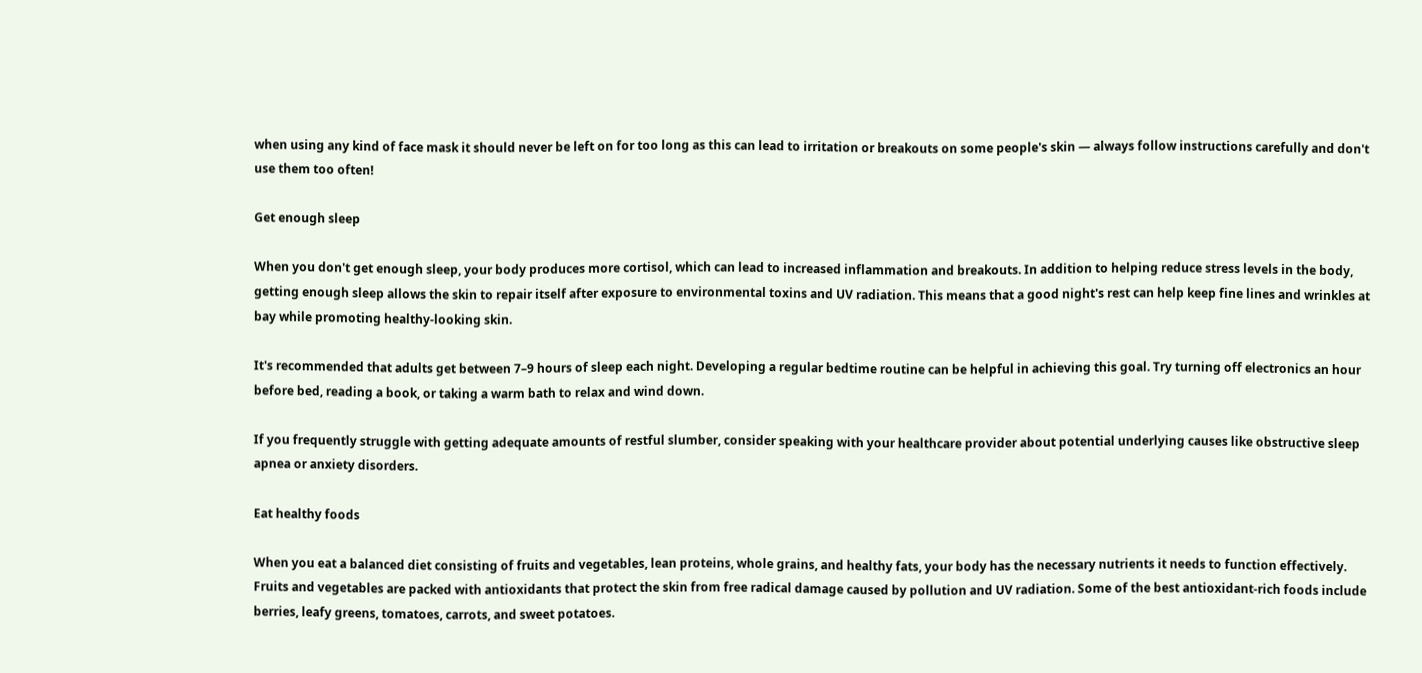when using any kind of face mask it should never be left on for too long as this can lead to irritation or breakouts on some people's skin — always follow instructions carefully and don't use them too often!

Get enough sleep

When you don't get enough sleep, your body produces more cortisol, which can lead to increased inflammation and breakouts. In addition to helping reduce stress levels in the body, getting enough sleep allows the skin to repair itself after exposure to environmental toxins and UV radiation. This means that a good night's rest can help keep fine lines and wrinkles at bay while promoting healthy-looking skin.

It's recommended that adults get between 7–9 hours of sleep each night. Developing a regular bedtime routine can be helpful in achieving this goal. Try turning off electronics an hour before bed, reading a book, or taking a warm bath to relax and wind down.

If you frequently struggle with getting adequate amounts of restful slumber, consider speaking with your healthcare provider about potential underlying causes like obstructive sleep apnea or anxiety disorders.

Eat healthy foods

When you eat a balanced diet consisting of fruits and vegetables, lean proteins, whole grains, and healthy fats, your body has the necessary nutrients it needs to function effectively. Fruits and vegetables are packed with antioxidants that protect the skin from free radical damage caused by pollution and UV radiation. Some of the best antioxidant-rich foods include berries, leafy greens, tomatoes, carrots, and sweet potatoes.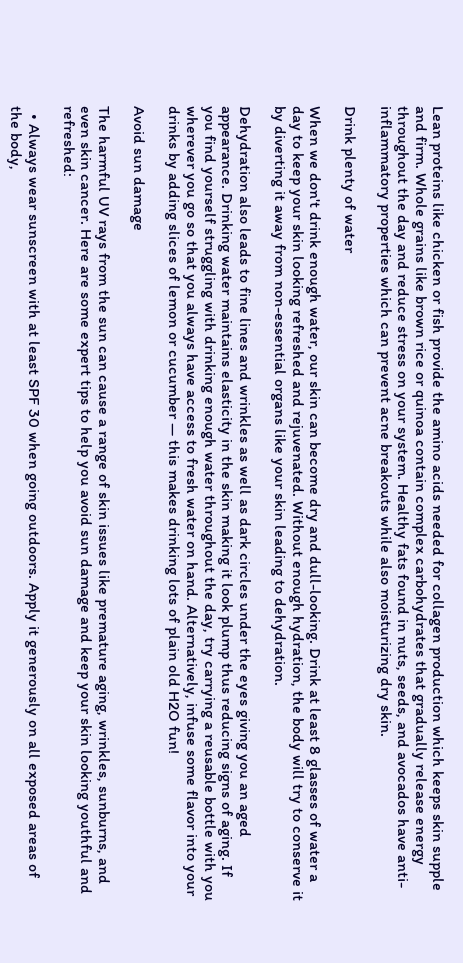Lean proteins like chicken or fish provide the amino acids needed for collagen production which keeps skin supple and firm. Whole grains like brown rice or quinoa contain complex carbohydrates that gradually release energy throughout the day and reduce stress on your system. Healthy fats found in nuts, seeds, and avocados have anti-inflammatory properties which can prevent acne breakouts while also moisturizing dry skin.

Drink plenty of water

When we don't drink enough water, our skin can become dry and dull-looking. Drink at least 8 glasses of water a day to keep your skin looking refreshed and rejuvenated. Without enough hydration, the body will try to conserve it by diverting it away from non-essential organs like your skin leading to dehydration.

Dehydration also leads to fine lines and wrinkles as well as dark circles under the eyes giving you an aged appearance. Drinking water maintains elasticity in the skin making it look plump thus reducing signs of aging. If you find yourself struggling with drinking enough water throughout the day, try carrying a reusable bottle with you wherever you go so that you always have access to fresh water on hand. Alternatively, infuse some flavor into your drinks by adding slices of lemon or cucumber — this makes drinking lots of plain old H2O fun!

Avoid sun damage

The harmful UV rays from the sun can cause a range of skin issues like premature aging, wrinkles, sunburns, and even skin cancer. Here are some expert tips to help you avoid sun damage and keep your skin looking youthful and refreshed:

  • Always wear sunscreen with at least SPF 30 when going outdoors. Apply it generously on all exposed areas of the body,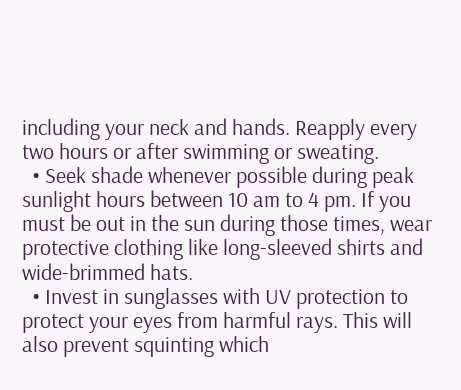including your neck and hands. Reapply every two hours or after swimming or sweating.
  • Seek shade whenever possible during peak sunlight hours between 10 am to 4 pm. If you must be out in the sun during those times, wear protective clothing like long-sleeved shirts and wide-brimmed hats.
  • Invest in sunglasses with UV protection to protect your eyes from harmful rays. This will also prevent squinting which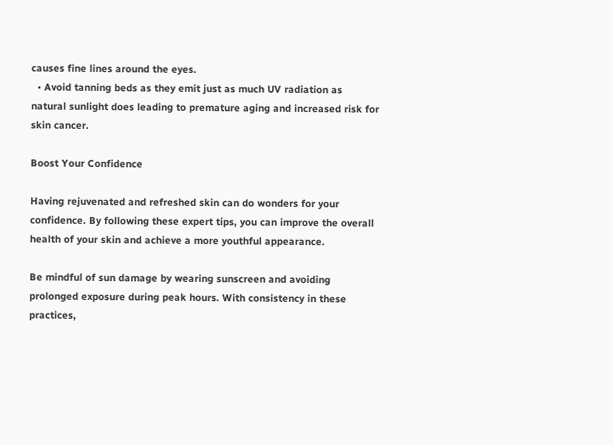causes fine lines around the eyes.
  • Avoid tanning beds as they emit just as much UV radiation as natural sunlight does leading to premature aging and increased risk for skin cancer.

Boost Your Confidence

Having rejuvenated and refreshed skin can do wonders for your confidence. By following these expert tips, you can improve the overall health of your skin and achieve a more youthful appearance.

Be mindful of sun damage by wearing sunscreen and avoiding prolonged exposure during peak hours. With consistency in these practices,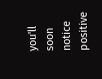you'll soon notice positive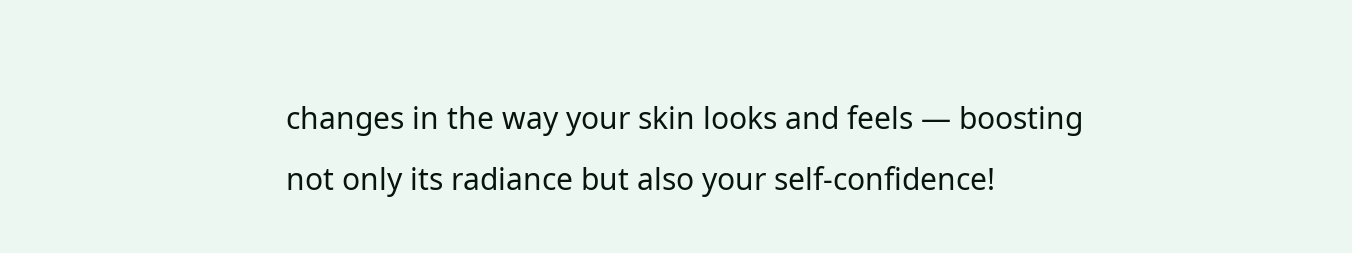changes in the way your skin looks and feels — boosting not only its radiance but also your self-confidence!